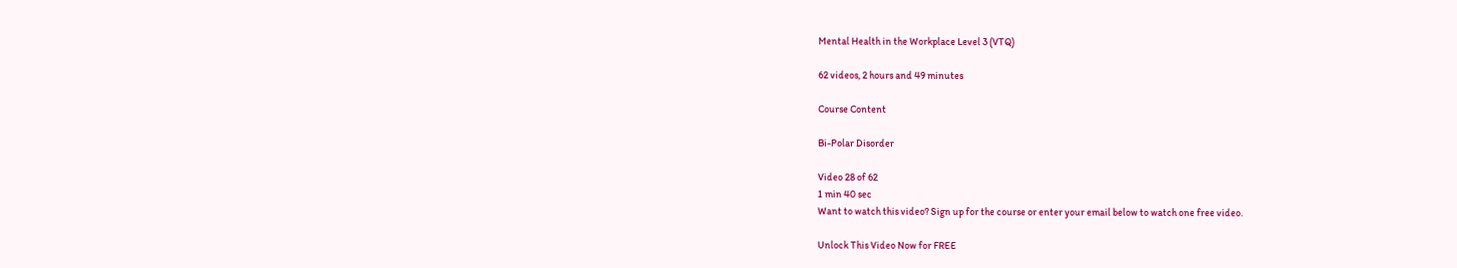Mental Health in the Workplace Level 3 (VTQ)

62 videos, 2 hours and 49 minutes

Course Content

Bi-Polar Disorder

Video 28 of 62
1 min 40 sec
Want to watch this video? Sign up for the course or enter your email below to watch one free video.

Unlock This Video Now for FREE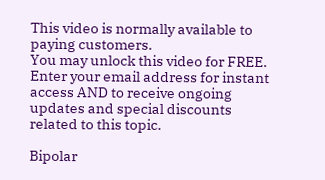This video is normally available to paying customers.
You may unlock this video for FREE. Enter your email address for instant access AND to receive ongoing updates and special discounts related to this topic.

Bipolar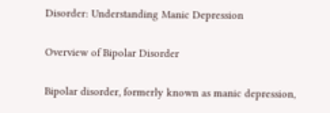Disorder: Understanding Manic Depression

Overview of Bipolar Disorder

Bipolar disorder, formerly known as manic depression,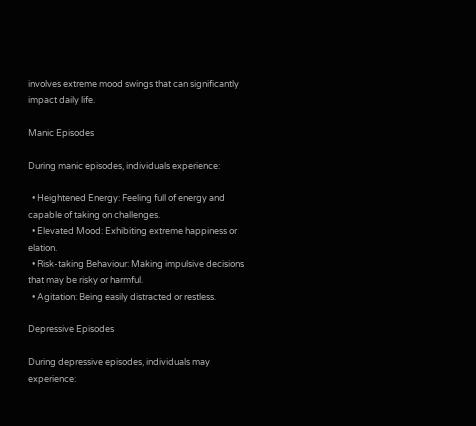involves extreme mood swings that can significantly impact daily life.

Manic Episodes

During manic episodes, individuals experience:

  • Heightened Energy: Feeling full of energy and capable of taking on challenges.
  • Elevated Mood: Exhibiting extreme happiness or elation.
  • Risk-taking Behaviour: Making impulsive decisions that may be risky or harmful.
  • Agitation: Being easily distracted or restless.

Depressive Episodes

During depressive episodes, individuals may experience: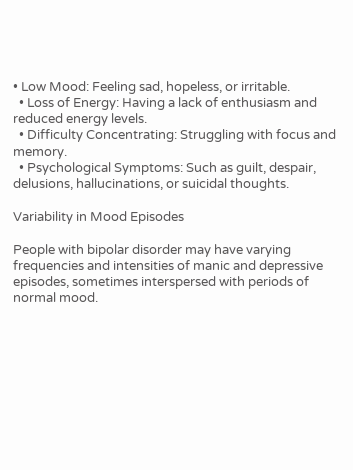• Low Mood: Feeling sad, hopeless, or irritable.
  • Loss of Energy: Having a lack of enthusiasm and reduced energy levels.
  • Difficulty Concentrating: Struggling with focus and memory.
  • Psychological Symptoms: Such as guilt, despair, delusions, hallucinations, or suicidal thoughts.

Variability in Mood Episodes

People with bipolar disorder may have varying frequencies and intensities of manic and depressive episodes, sometimes interspersed with periods of normal mood.